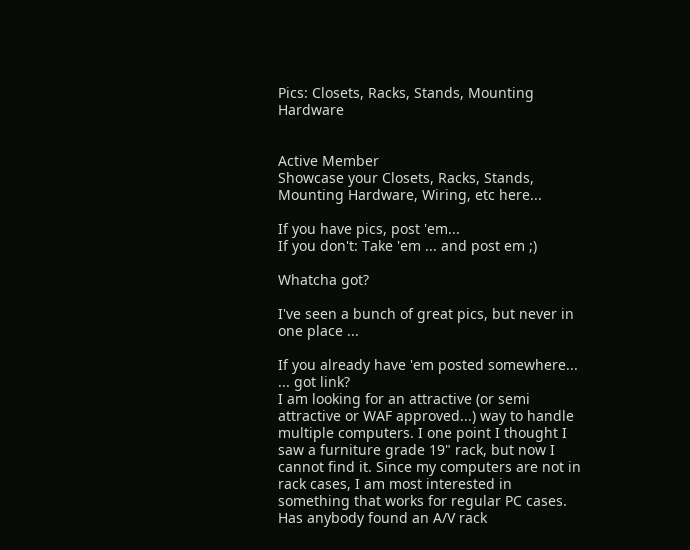Pics: Closets, Racks, Stands, Mounting Hardware


Active Member
Showcase your Closets, Racks, Stands, Mounting Hardware, Wiring, etc here...

If you have pics, post 'em...
If you don't: Take 'em ... and post em ;)

Whatcha got?

I've seen a bunch of great pics, but never in one place ...

If you already have 'em posted somewhere... ... got link?
I am looking for an attractive (or semi attractive or WAF approved...) way to handle multiple computers. I one point I thought I saw a furniture grade 19" rack, but now I cannot find it. Since my computers are not in rack cases, I am most interested in something that works for regular PC cases. Has anybody found an A/V rack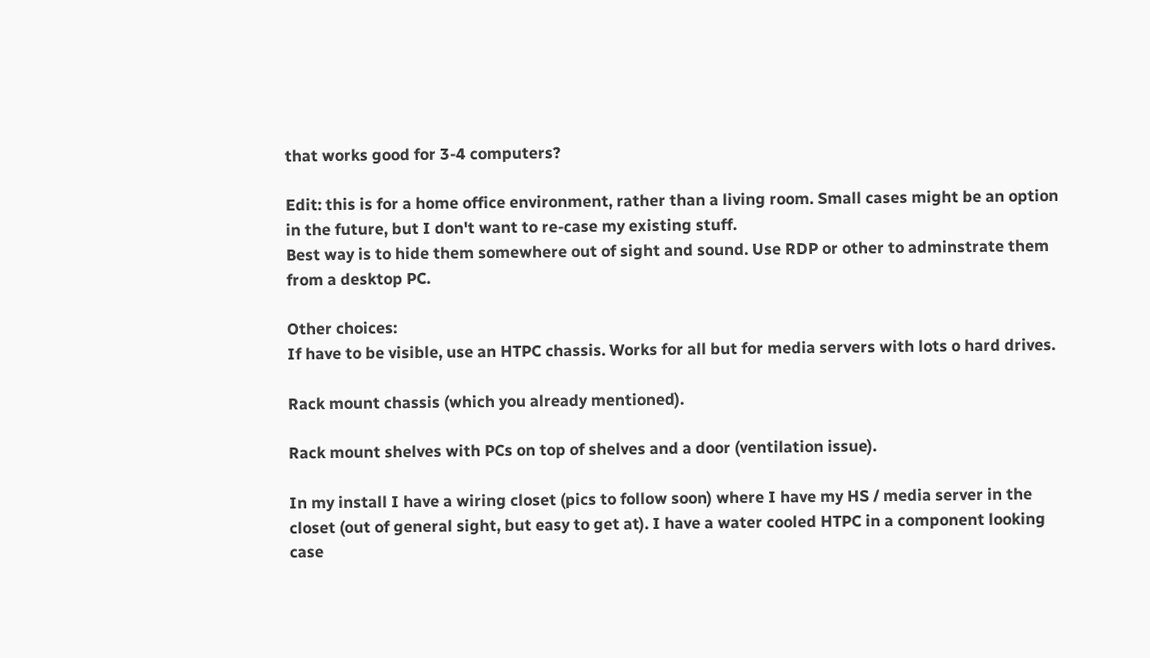that works good for 3-4 computers?

Edit: this is for a home office environment, rather than a living room. Small cases might be an option in the future, but I don't want to re-case my existing stuff.
Best way is to hide them somewhere out of sight and sound. Use RDP or other to adminstrate them from a desktop PC.

Other choices:
If have to be visible, use an HTPC chassis. Works for all but for media servers with lots o hard drives.

Rack mount chassis (which you already mentioned).

Rack mount shelves with PCs on top of shelves and a door (ventilation issue).

In my install I have a wiring closet (pics to follow soon) where I have my HS / media server in the closet (out of general sight, but easy to get at). I have a water cooled HTPC in a component looking case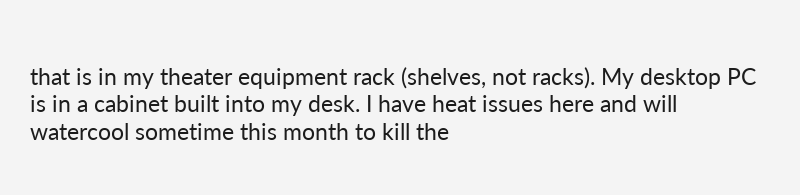that is in my theater equipment rack (shelves, not racks). My desktop PC is in a cabinet built into my desk. I have heat issues here and will watercool sometime this month to kill the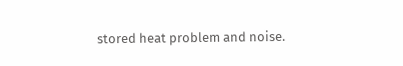stored heat problem and noise.